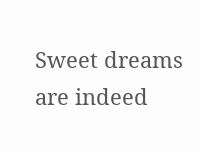Sweet dreams are indeed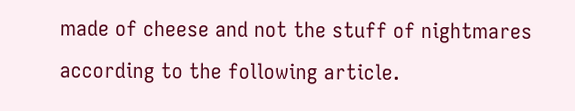made of cheese and not the stuff of nightmares according to the following article.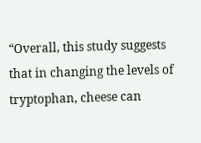“Overall, this study suggests that in changing the levels of tryptophan, cheese can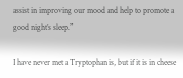assist in improving our mood and help to promote a good night’s sleep.”

I have never met a Tryptophan is, but if it is in cheese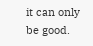it can only be good.